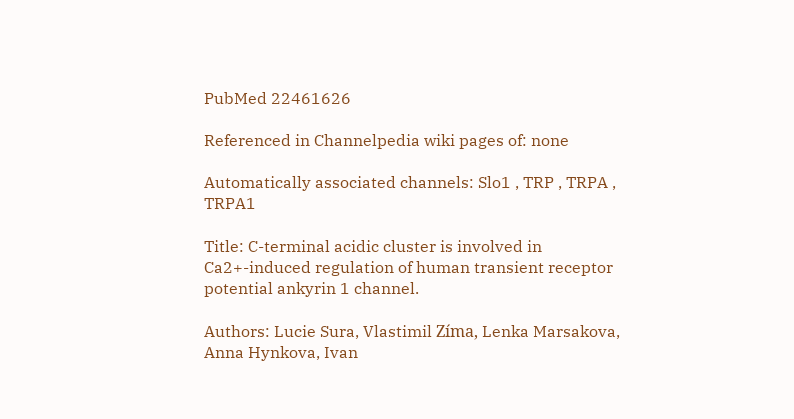PubMed 22461626

Referenced in Channelpedia wiki pages of: none

Automatically associated channels: Slo1 , TRP , TRPA , TRPA1

Title: C-terminal acidic cluster is involved in Ca2+-induced regulation of human transient receptor potential ankyrin 1 channel.

Authors: Lucie Sura, Vlastimil Zíma, Lenka Marsakova, Anna Hynkova, Ivan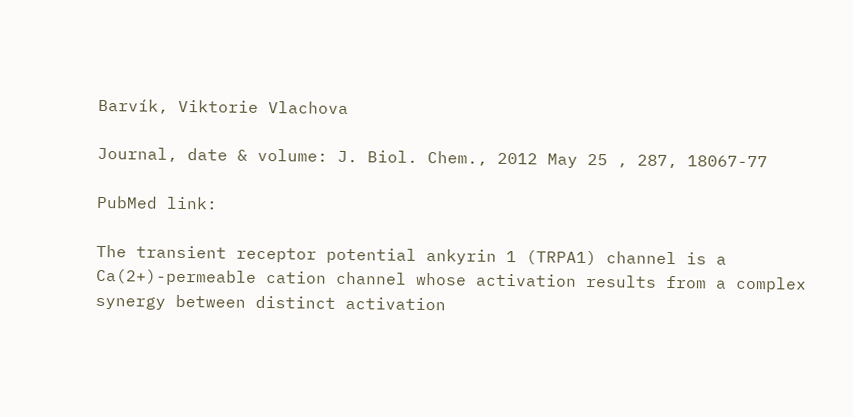Barvík, Viktorie Vlachova

Journal, date & volume: J. Biol. Chem., 2012 May 25 , 287, 18067-77

PubMed link:

The transient receptor potential ankyrin 1 (TRPA1) channel is a Ca(2+)-permeable cation channel whose activation results from a complex synergy between distinct activation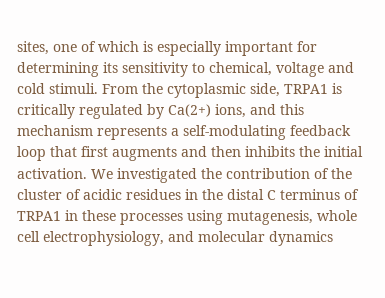sites, one of which is especially important for determining its sensitivity to chemical, voltage and cold stimuli. From the cytoplasmic side, TRPA1 is critically regulated by Ca(2+) ions, and this mechanism represents a self-modulating feedback loop that first augments and then inhibits the initial activation. We investigated the contribution of the cluster of acidic residues in the distal C terminus of TRPA1 in these processes using mutagenesis, whole cell electrophysiology, and molecular dynamics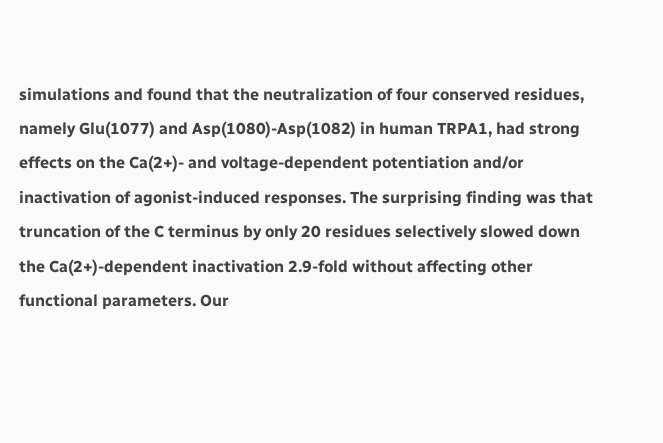simulations and found that the neutralization of four conserved residues, namely Glu(1077) and Asp(1080)-Asp(1082) in human TRPA1, had strong effects on the Ca(2+)- and voltage-dependent potentiation and/or inactivation of agonist-induced responses. The surprising finding was that truncation of the C terminus by only 20 residues selectively slowed down the Ca(2+)-dependent inactivation 2.9-fold without affecting other functional parameters. Our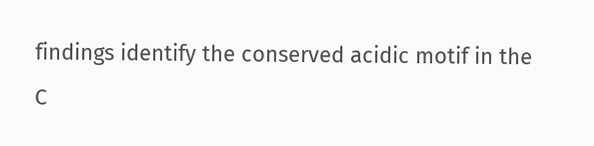findings identify the conserved acidic motif in the C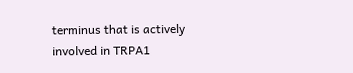terminus that is actively involved in TRPA1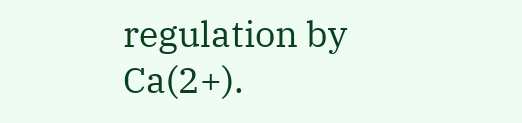regulation by Ca(2+).